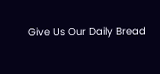Give Us Our Daily Bread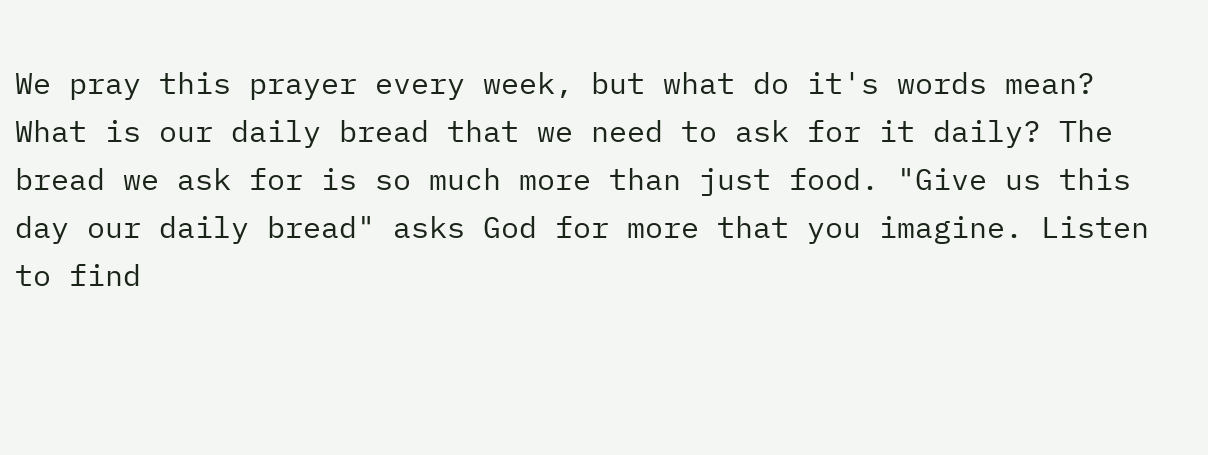We pray this prayer every week, but what do it's words mean? What is our daily bread that we need to ask for it daily? The bread we ask for is so much more than just food. "Give us this day our daily bread" asks God for more that you imagine. Listen to find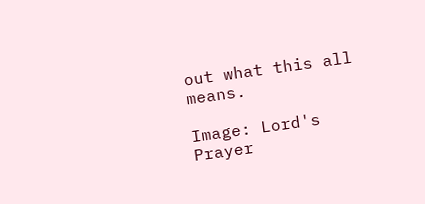out what this all means.

Image: Lord's Prayer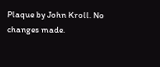Plaque by John Kroll. No changes made.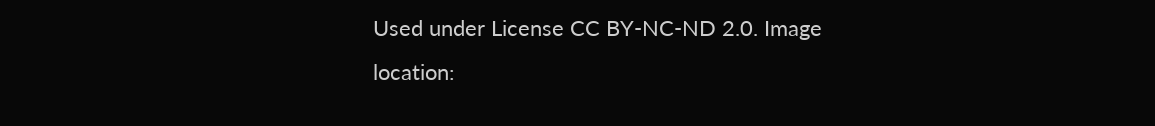Used under License CC BY-NC-ND 2.0. Image location: